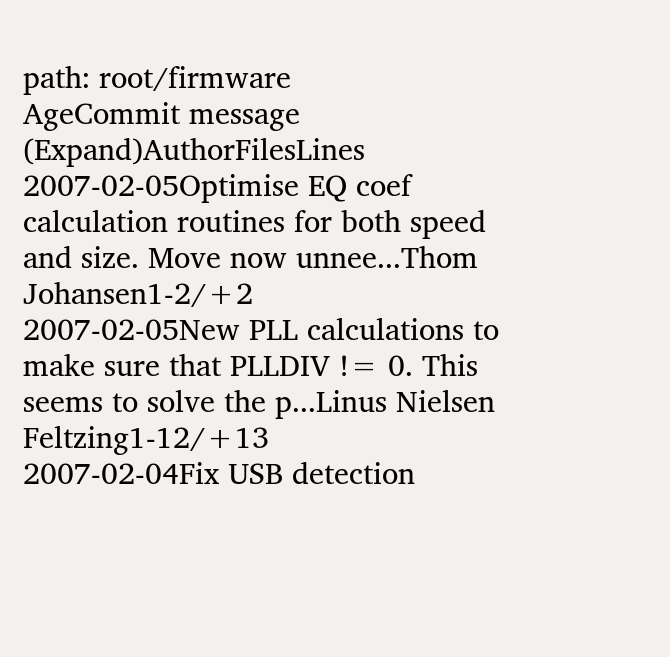path: root/firmware
AgeCommit message (Expand)AuthorFilesLines
2007-02-05Optimise EQ coef calculation routines for both speed and size. Move now unnee...Thom Johansen1-2/+2
2007-02-05New PLL calculations to make sure that PLLDIV != 0. This seems to solve the p...Linus Nielsen Feltzing1-12/+13
2007-02-04Fix USB detection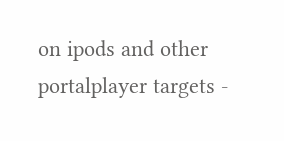on ipods and other portalplayer targets -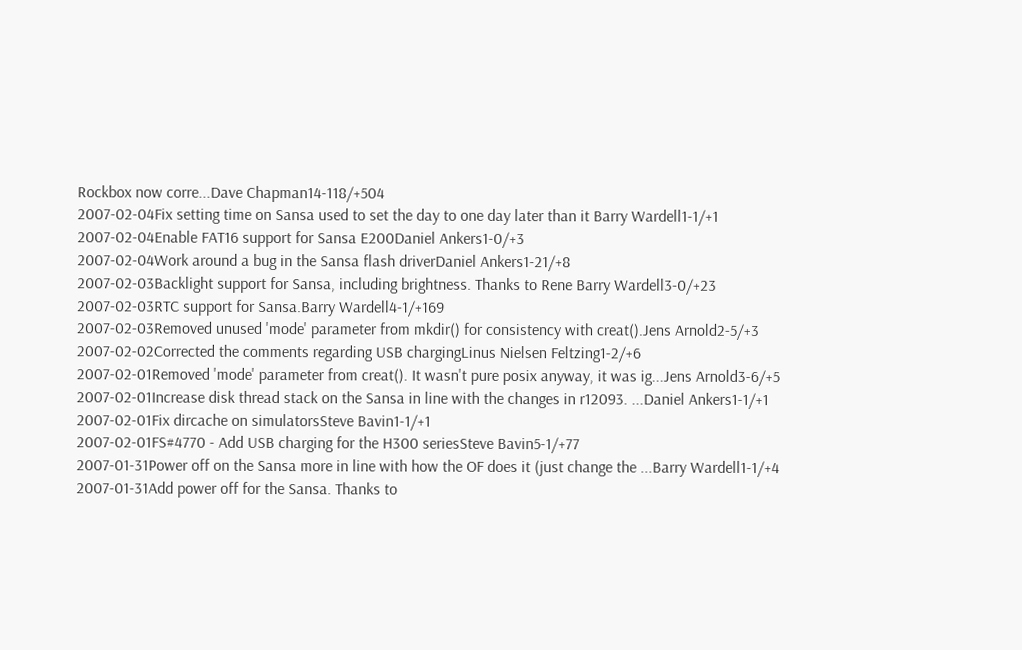Rockbox now corre...Dave Chapman14-118/+504
2007-02-04Fix setting time on Sansa used to set the day to one day later than it Barry Wardell1-1/+1
2007-02-04Enable FAT16 support for Sansa E200Daniel Ankers1-0/+3
2007-02-04Work around a bug in the Sansa flash driverDaniel Ankers1-21/+8
2007-02-03Backlight support for Sansa, including brightness. Thanks to Rene Barry Wardell3-0/+23
2007-02-03RTC support for Sansa.Barry Wardell4-1/+169
2007-02-03Removed unused 'mode' parameter from mkdir() for consistency with creat().Jens Arnold2-5/+3
2007-02-02Corrected the comments regarding USB chargingLinus Nielsen Feltzing1-2/+6
2007-02-01Removed 'mode' parameter from creat(). It wasn't pure posix anyway, it was ig...Jens Arnold3-6/+5
2007-02-01Increase disk thread stack on the Sansa in line with the changes in r12093. ...Daniel Ankers1-1/+1
2007-02-01Fix dircache on simulatorsSteve Bavin1-1/+1
2007-02-01FS#4770 - Add USB charging for the H300 seriesSteve Bavin5-1/+77
2007-01-31Power off on the Sansa more in line with how the OF does it (just change the ...Barry Wardell1-1/+4
2007-01-31Add power off for the Sansa. Thanks to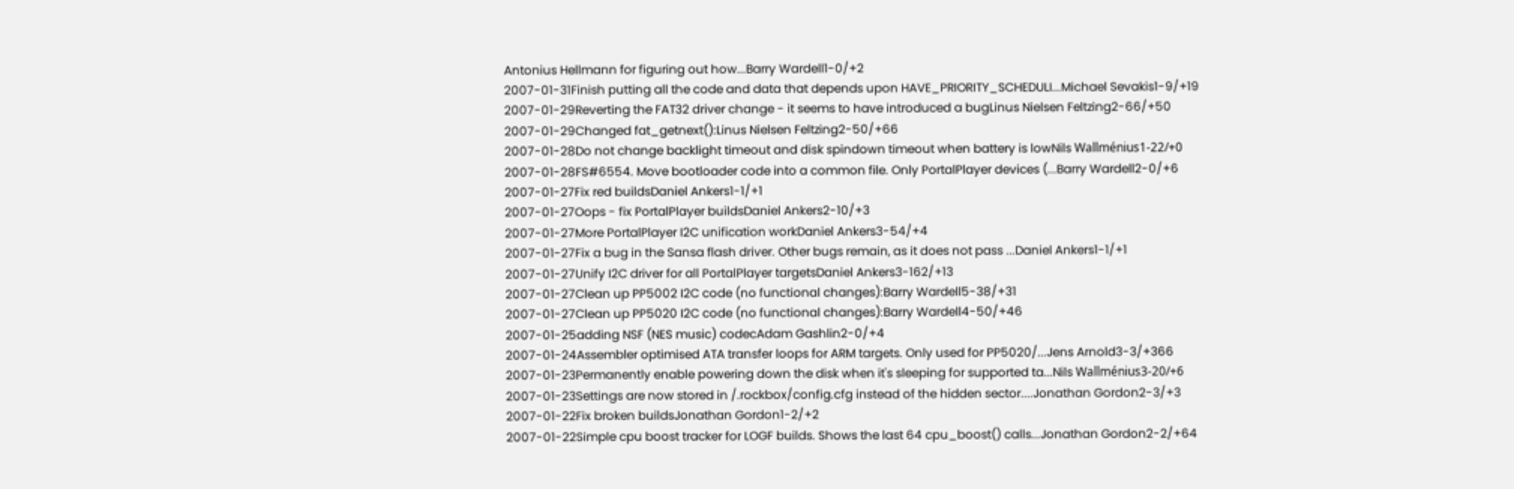Antonius Hellmann for figuring out how...Barry Wardell1-0/+2
2007-01-31Finish putting all the code and data that depends upon HAVE_PRIORITY_SCHEDULI...Michael Sevakis1-9/+19
2007-01-29Reverting the FAT32 driver change - it seems to have introduced a bugLinus Nielsen Feltzing2-66/+50
2007-01-29Changed fat_getnext():Linus Nielsen Feltzing2-50/+66
2007-01-28Do not change backlight timeout and disk spindown timeout when battery is lowNils Wallménius1-22/+0
2007-01-28FS#6554. Move bootloader code into a common file. Only PortalPlayer devices (...Barry Wardell2-0/+6
2007-01-27Fix red buildsDaniel Ankers1-1/+1
2007-01-27Oops - fix PortalPlayer buildsDaniel Ankers2-10/+3
2007-01-27More PortalPlayer I2C unification workDaniel Ankers3-54/+4
2007-01-27Fix a bug in the Sansa flash driver. Other bugs remain, as it does not pass ...Daniel Ankers1-1/+1
2007-01-27Unify I2C driver for all PortalPlayer targetsDaniel Ankers3-162/+13
2007-01-27Clean up PP5002 I2C code (no functional changes):Barry Wardell5-38/+31
2007-01-27Clean up PP5020 I2C code (no functional changes):Barry Wardell4-50/+46
2007-01-25adding NSF (NES music) codecAdam Gashlin2-0/+4
2007-01-24Assembler optimised ATA transfer loops for ARM targets. Only used for PP5020/...Jens Arnold3-3/+366
2007-01-23Permanently enable powering down the disk when it's sleeping for supported ta...Nils Wallménius3-20/+6
2007-01-23Settings are now stored in /.rockbox/config.cfg instead of the hidden sector....Jonathan Gordon2-3/+3
2007-01-22Fix broken buildsJonathan Gordon1-2/+2
2007-01-22Simple cpu boost tracker for LOGF builds. Shows the last 64 cpu_boost() calls...Jonathan Gordon2-2/+64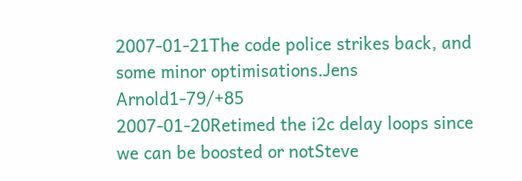2007-01-21The code police strikes back, and some minor optimisations.Jens Arnold1-79/+85
2007-01-20Retimed the i2c delay loops since we can be boosted or notSteve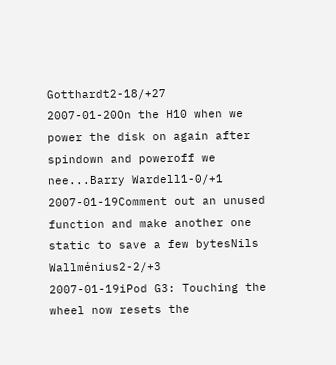Gotthardt2-18/+27
2007-01-20On the H10 when we power the disk on again after spindown and poweroff we nee...Barry Wardell1-0/+1
2007-01-19Comment out an unused function and make another one static to save a few bytesNils Wallménius2-2/+3
2007-01-19iPod G3: Touching the wheel now resets the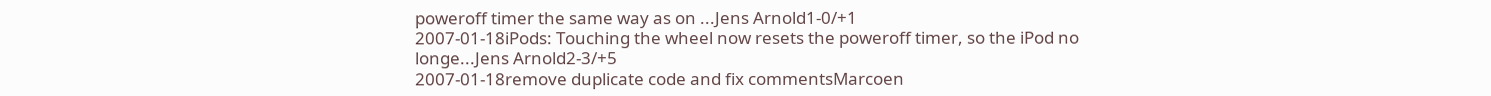poweroff timer the same way as on ...Jens Arnold1-0/+1
2007-01-18iPods: Touching the wheel now resets the poweroff timer, so the iPod no longe...Jens Arnold2-3/+5
2007-01-18remove duplicate code and fix commentsMarcoen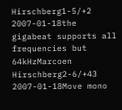Hirschberg1-5/+2
2007-01-18the gigabeat supports all frequencies but 64kHzMarcoen Hirschberg2-6/+43
2007-01-18Move mono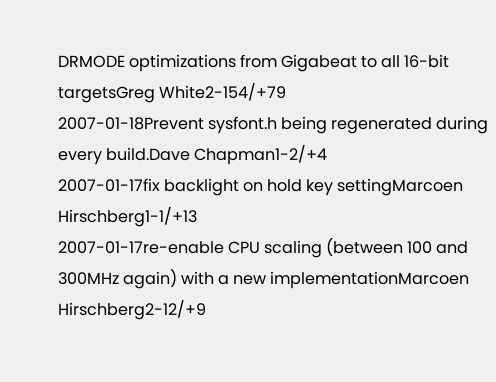DRMODE optimizations from Gigabeat to all 16-bit targetsGreg White2-154/+79
2007-01-18Prevent sysfont.h being regenerated during every build.Dave Chapman1-2/+4
2007-01-17fix backlight on hold key settingMarcoen Hirschberg1-1/+13
2007-01-17re-enable CPU scaling (between 100 and 300MHz again) with a new implementationMarcoen Hirschberg2-12/+9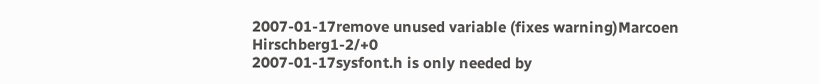2007-01-17remove unused variable (fixes warning)Marcoen Hirschberg1-2/+0
2007-01-17sysfont.h is only needed by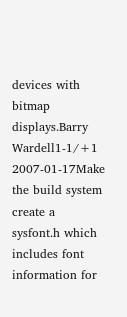devices with bitmap displays.Barry Wardell1-1/+1
2007-01-17Make the build system create a sysfont.h which includes font information for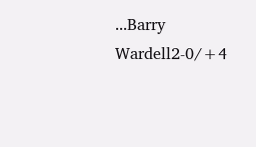...Barry Wardell2-0/+4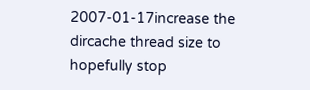2007-01-17increase the dircache thread size to hopefully stop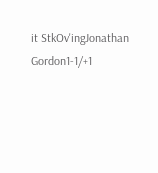it StkOv'ingJonathan Gordon1-1/+1